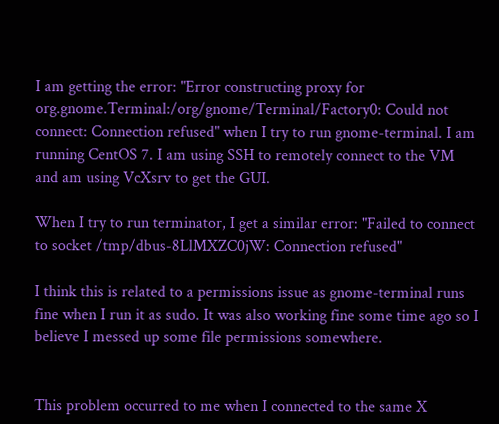I am getting the error: "Error constructing proxy for org.gnome.Terminal:/org/gnome/Terminal/Factory0: Could not connect: Connection refused" when I try to run gnome-terminal. I am running CentOS 7. I am using SSH to remotely connect to the VM and am using VcXsrv to get the GUI.

When I try to run terminator, I get a similar error: "Failed to connect to socket /tmp/dbus-8LlMXZC0jW: Connection refused"

I think this is related to a permissions issue as gnome-terminal runs fine when I run it as sudo. It was also working fine some time ago so I believe I messed up some file permissions somewhere.


This problem occurred to me when I connected to the same X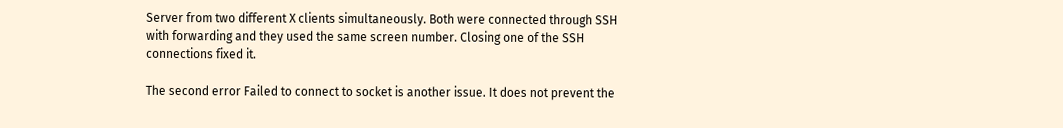Server from two different X clients simultaneously. Both were connected through SSH with forwarding and they used the same screen number. Closing one of the SSH connections fixed it.

The second error Failed to connect to socket is another issue. It does not prevent the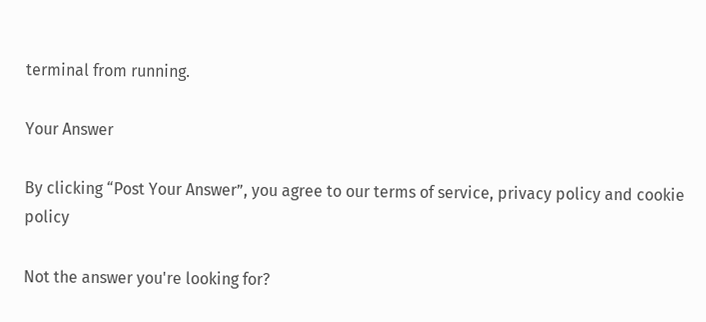terminal from running.

Your Answer

By clicking “Post Your Answer”, you agree to our terms of service, privacy policy and cookie policy

Not the answer you're looking for?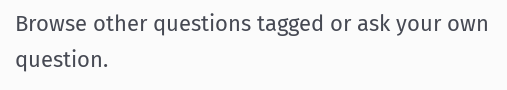Browse other questions tagged or ask your own question.